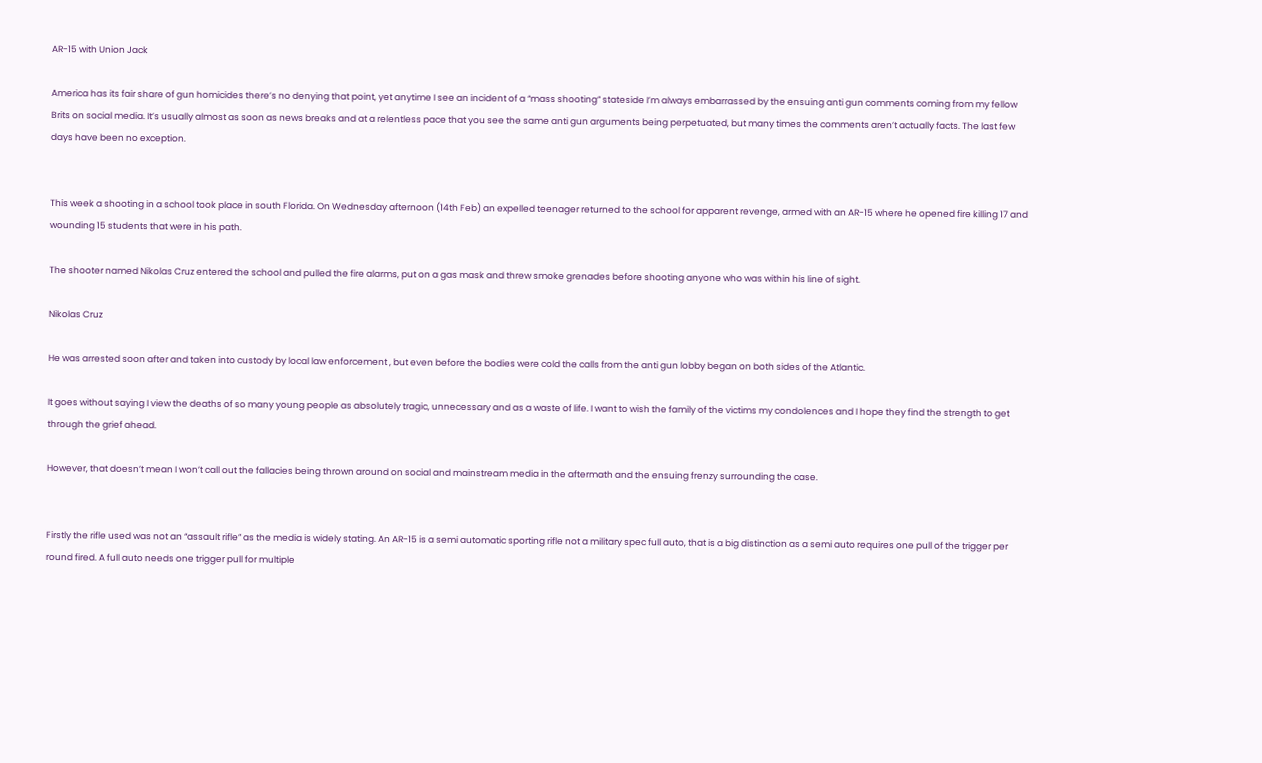AR-15 with Union Jack

America has its fair share of gun homicides there’s no denying that point, yet anytime I see an incident of a “mass shooting” stateside I’m always embarrassed by the ensuing anti gun comments coming from my fellow Brits on social media. It’s usually almost as soon as news breaks and at a relentless pace that you see the same anti gun arguments being perpetuated, but many times the comments aren’t actually facts. The last few days have been no exception.


This week a shooting in a school took place in south Florida. On Wednesday afternoon (14th Feb) an expelled teenager returned to the school for apparent revenge, armed with an AR-15 where he opened fire killing 17 and wounding 15 students that were in his path.

The shooter named Nikolas Cruz entered the school and pulled the fire alarms, put on a gas mask and threw smoke grenades before shooting anyone who was within his line of sight.

Nikolas Cruz

He was arrested soon after and taken into custody by local law enforcement , but even before the bodies were cold the calls from the anti gun lobby began on both sides of the Atlantic.

It goes without saying I view the deaths of so many young people as absolutely tragic, unnecessary and as a waste of life. I want to wish the family of the victims my condolences and I hope they find the strength to get through the grief ahead.

However, that doesn’t mean I won’t call out the fallacies being thrown around on social and mainstream media in the aftermath and the ensuing frenzy surrounding the case.


Firstly the rifle used was not an “assault rifle” as the media is widely stating. An AR-15 is a semi automatic sporting rifle not a military spec full auto, that is a big distinction as a semi auto requires one pull of the trigger per round fired. A full auto needs one trigger pull for multiple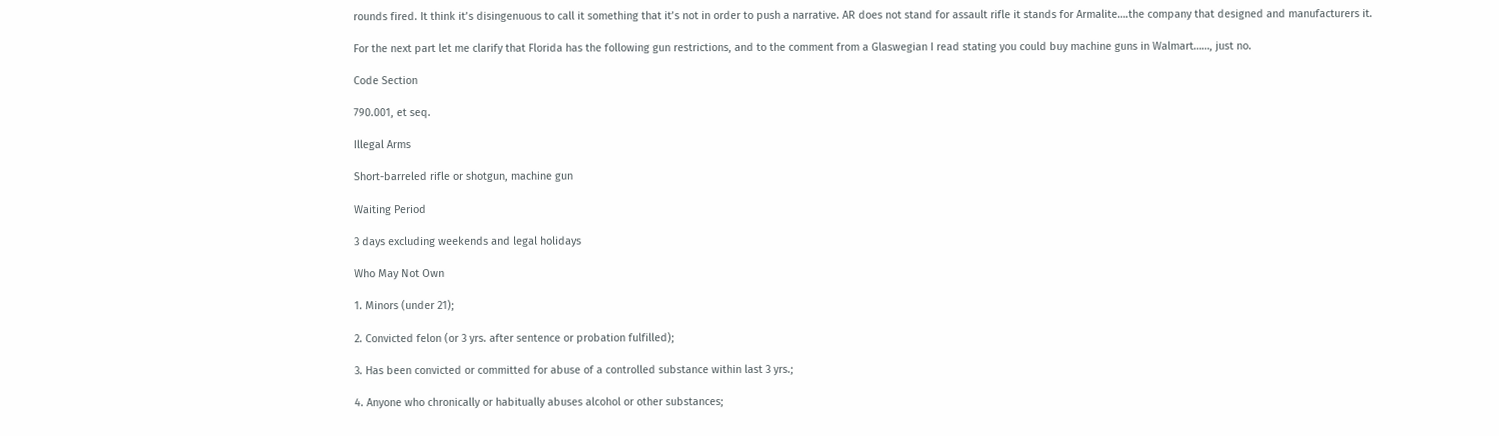rounds fired. It think it’s disingenuous to call it something that it’s not in order to push a narrative. AR does not stand for assault rifle it stands for Armalite….the company that designed and manufacturers it.

For the next part let me clarify that Florida has the following gun restrictions, and to the comment from a Glaswegian I read stating you could buy machine guns in Walmart……, just no.

Code Section

790.001, et seq.

Illegal Arms

Short-barreled rifle or shotgun, machine gun

Waiting Period

3 days excluding weekends and legal holidays

Who May Not Own

1. Minors (under 21);

2. Convicted felon (or 3 yrs. after sentence or probation fulfilled);

3. Has been convicted or committed for abuse of a controlled substance within last 3 yrs.;

4. Anyone who chronically or habitually abuses alcohol or other substances;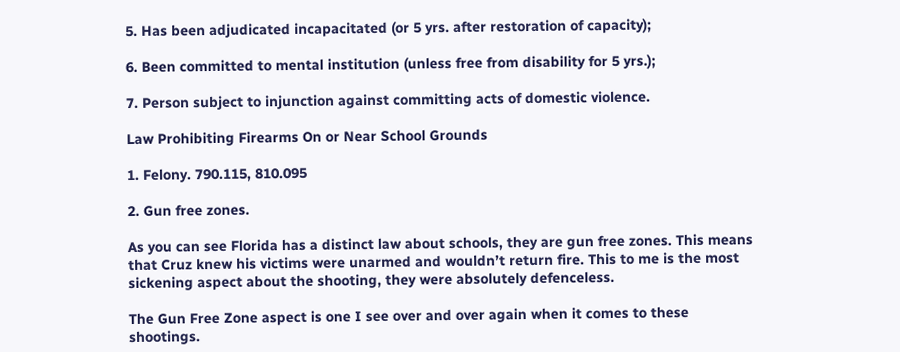5. Has been adjudicated incapacitated (or 5 yrs. after restoration of capacity);

6. Been committed to mental institution (unless free from disability for 5 yrs.);

7. Person subject to injunction against committing acts of domestic violence.

Law Prohibiting Firearms On or Near School Grounds

1. Felony. 790.115, 810.095

2. Gun free zones.

As you can see Florida has a distinct law about schools, they are gun free zones. This means that Cruz knew his victims were unarmed and wouldn’t return fire. This to me is the most sickening aspect about the shooting, they were absolutely defenceless.

The Gun Free Zone aspect is one I see over and over again when it comes to these shootings.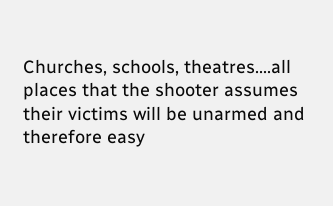Churches, schools, theatres….all places that the shooter assumes their victims will be unarmed and therefore easy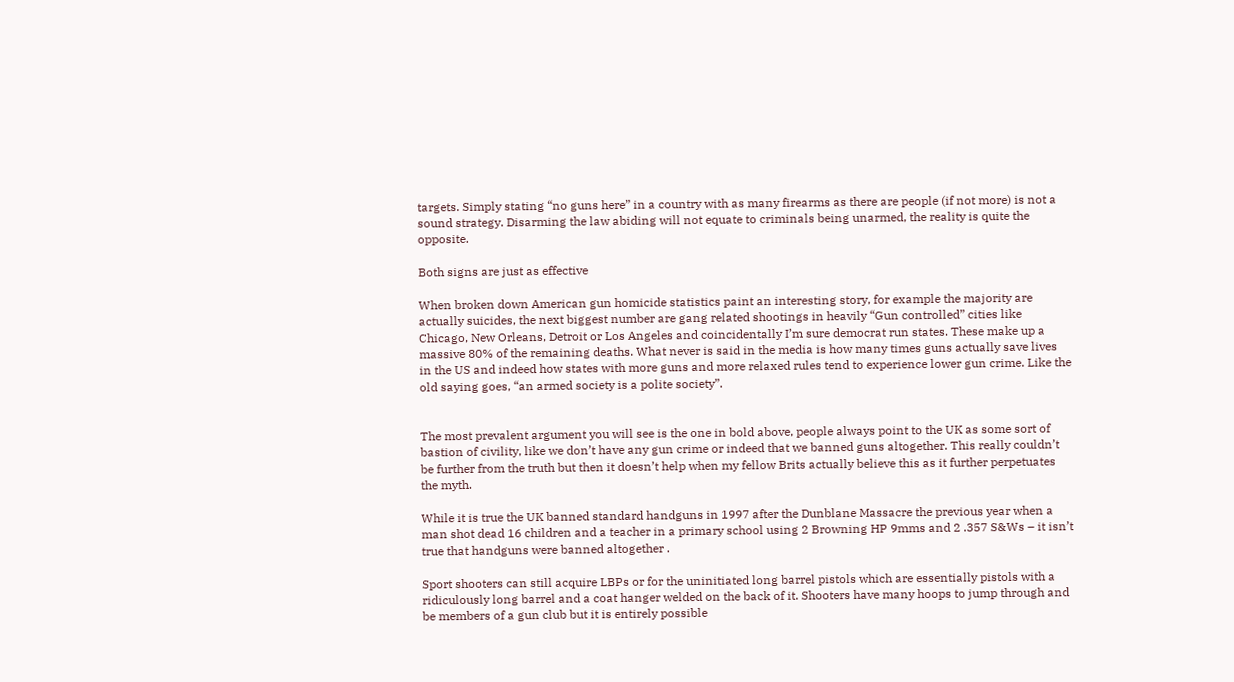targets. Simply stating “no guns here” in a country with as many firearms as there are people (if not more) is not a sound strategy. Disarming the law abiding will not equate to criminals being unarmed, the reality is quite the opposite.

Both signs are just as effective

When broken down American gun homicide statistics paint an interesting story, for example the majority are actually suicides, the next biggest number are gang related shootings in heavily “Gun controlled” cities like Chicago, New Orleans, Detroit or Los Angeles and coincidentally I’m sure democrat run states. These make up a massive 80% of the remaining deaths. What never is said in the media is how many times guns actually save lives in the US and indeed how states with more guns and more relaxed rules tend to experience lower gun crime. Like the old saying goes, “an armed society is a polite society”.


The most prevalent argument you will see is the one in bold above, people always point to the UK as some sort of bastion of civility, like we don’t have any gun crime or indeed that we banned guns altogether. This really couldn’t be further from the truth but then it doesn’t help when my fellow Brits actually believe this as it further perpetuates the myth.

While it is true the UK banned standard handguns in 1997 after the Dunblane Massacre the previous year when a man shot dead 16 children and a teacher in a primary school using 2 Browning HP 9mms and 2 .357 S&Ws – it isn’t true that handguns were banned altogether .

Sport shooters can still acquire LBPs or for the uninitiated long barrel pistols which are essentially pistols with a ridiculously long barrel and a coat hanger welded on the back of it. Shooters have many hoops to jump through and be members of a gun club but it is entirely possible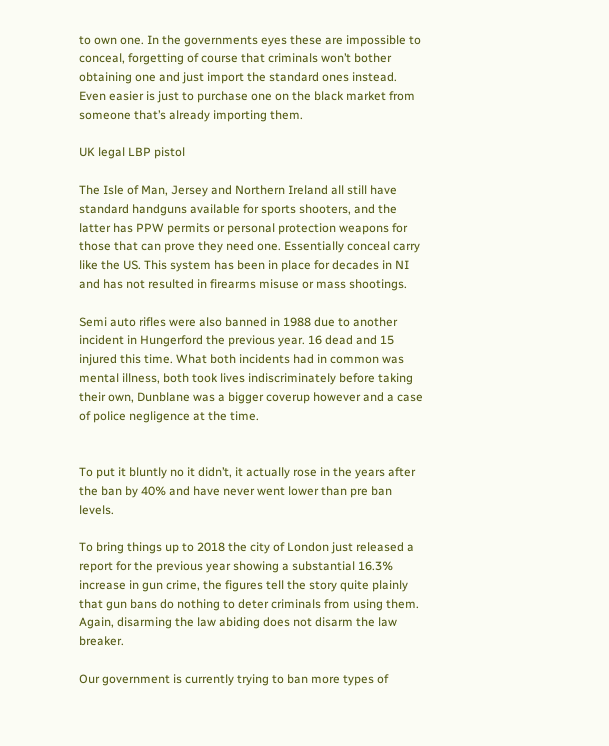to own one. In the governments eyes these are impossible to conceal, forgetting of course that criminals won’t bother obtaining one and just import the standard ones instead. Even easier is just to purchase one on the black market from someone that’s already importing them.

UK legal LBP pistol

The Isle of Man, Jersey and Northern Ireland all still have standard handguns available for sports shooters, and the latter has PPW permits or personal protection weapons for those that can prove they need one. Essentially conceal carry like the US. This system has been in place for decades in NI and has not resulted in firearms misuse or mass shootings.

Semi auto rifles were also banned in 1988 due to another incident in Hungerford the previous year. 16 dead and 15 injured this time. What both incidents had in common was mental illness, both took lives indiscriminately before taking their own, Dunblane was a bigger coverup however and a case of police negligence at the time.


To put it bluntly no it didn’t, it actually rose in the years after the ban by 40% and have never went lower than pre ban levels.

To bring things up to 2018 the city of London just released a report for the previous year showing a substantial 16.3% increase in gun crime, the figures tell the story quite plainly that gun bans do nothing to deter criminals from using them. Again, disarming the law abiding does not disarm the law breaker.

Our government is currently trying to ban more types of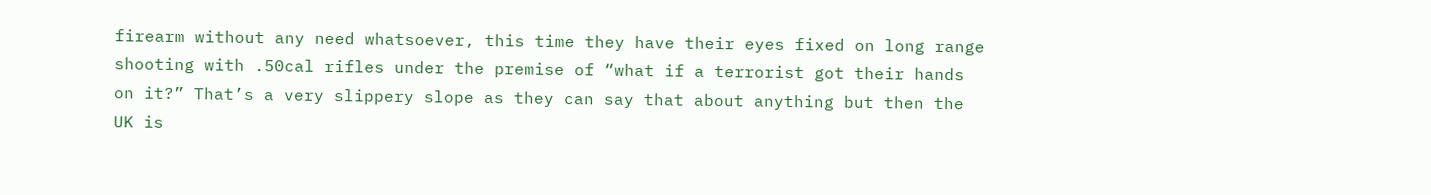firearm without any need whatsoever, this time they have their eyes fixed on long range shooting with .50cal rifles under the premise of “what if a terrorist got their hands on it?” That’s a very slippery slope as they can say that about anything but then the UK is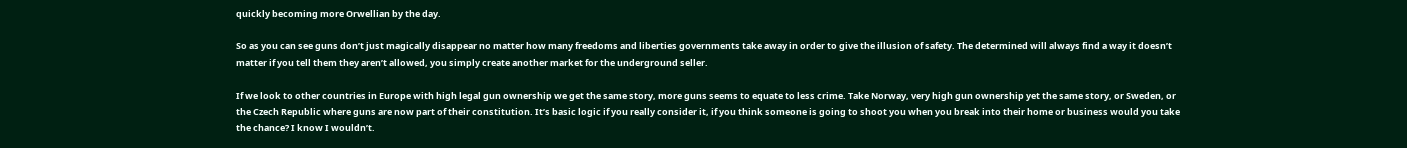quickly becoming more Orwellian by the day.

So as you can see guns don’t just magically disappear no matter how many freedoms and liberties governments take away in order to give the illusion of safety. The determined will always find a way it doesn’t matter if you tell them they aren’t allowed, you simply create another market for the underground seller.

If we look to other countries in Europe with high legal gun ownership we get the same story, more guns seems to equate to less crime. Take Norway, very high gun ownership yet the same story, or Sweden, or the Czech Republic where guns are now part of their constitution. It’s basic logic if you really consider it, if you think someone is going to shoot you when you break into their home or business would you take the chance? I know I wouldn’t.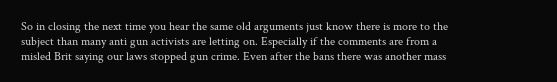So in closing the next time you hear the same old arguments just know there is more to the subject than many anti gun activists are letting on. Especially if the comments are from a misled Brit saying our laws stopped gun crime. Even after the bans there was another mass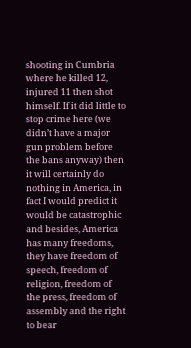shooting in Cumbria where he killed 12, injured 11 then shot himself. If it did little to stop crime here (we didn’t have a major gun problem before the bans anyway) then it will certainly do nothing in America, in fact I would predict it would be catastrophic and besides, America has many freedoms, they have freedom of speech, freedom of religion, freedom of the press, freedom of assembly and the right to bear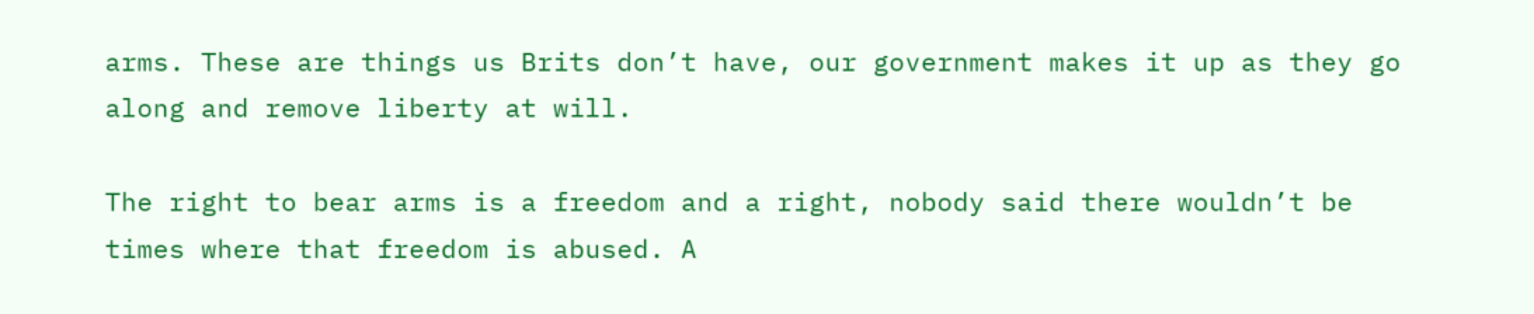arms. These are things us Brits don’t have, our government makes it up as they go along and remove liberty at will.

The right to bear arms is a freedom and a right, nobody said there wouldn’t be times where that freedom is abused. A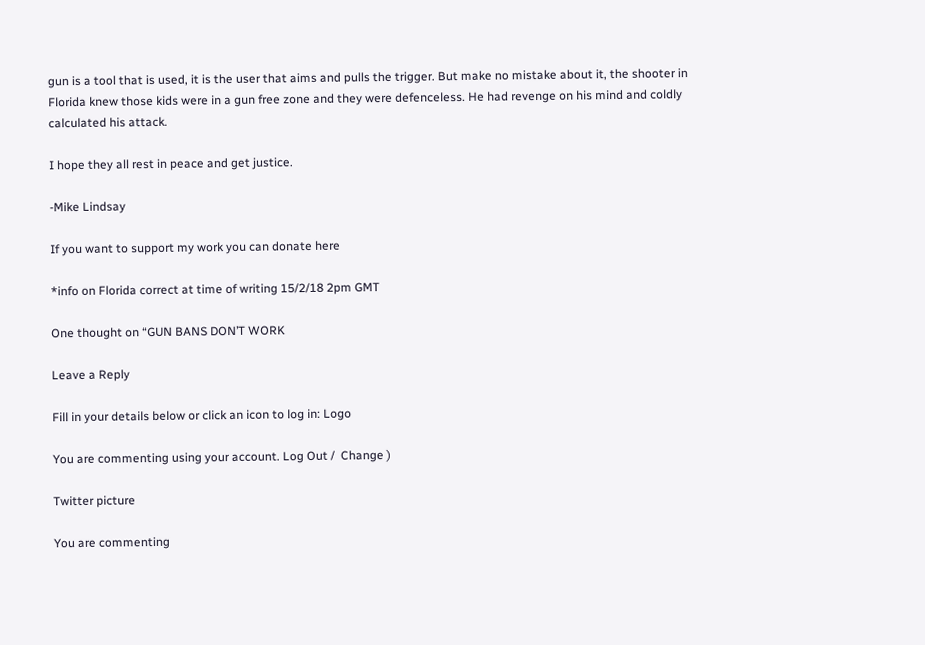gun is a tool that is used, it is the user that aims and pulls the trigger. But make no mistake about it, the shooter in Florida knew those kids were in a gun free zone and they were defenceless. He had revenge on his mind and coldly calculated his attack.

I hope they all rest in peace and get justice.

-Mike Lindsay

If you want to support my work you can donate here

*info on Florida correct at time of writing 15/2/18 2pm GMT

One thought on “GUN BANS DON’T WORK

Leave a Reply

Fill in your details below or click an icon to log in: Logo

You are commenting using your account. Log Out /  Change )

Twitter picture

You are commenting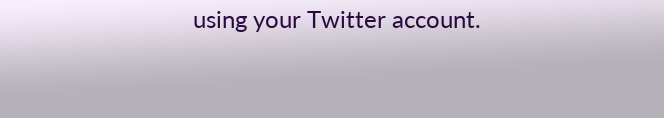using your Twitter account.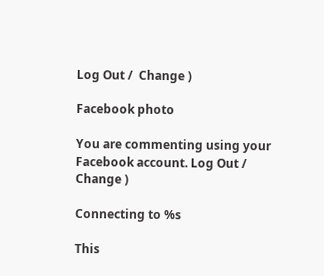Log Out /  Change )

Facebook photo

You are commenting using your Facebook account. Log Out /  Change )

Connecting to %s

This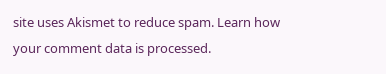site uses Akismet to reduce spam. Learn how your comment data is processed.